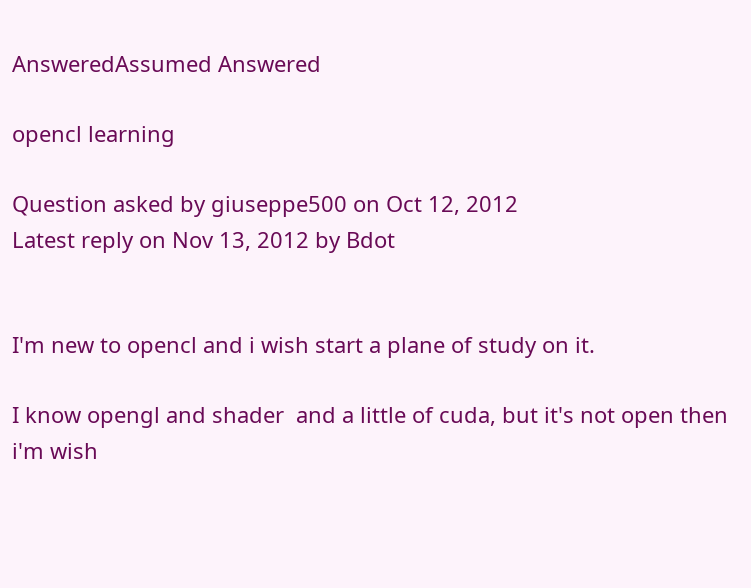AnsweredAssumed Answered

opencl learning

Question asked by giuseppe500 on Oct 12, 2012
Latest reply on Nov 13, 2012 by Bdot


I'm new to opencl and i wish start a plane of study on it.

I know opengl and shader  and a little of cuda, but it's not open then i'm wish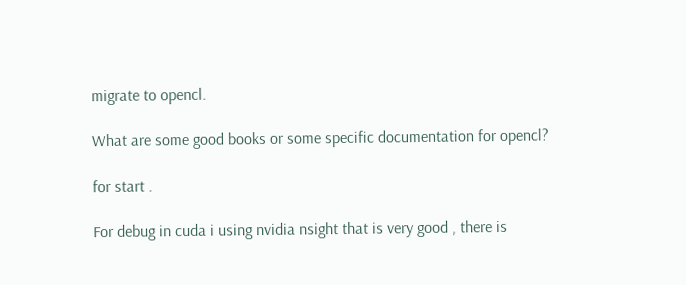migrate to opencl.

What are some good books or some specific documentation for opencl?

for start .

For debug in cuda i using nvidia nsight that is very good , there is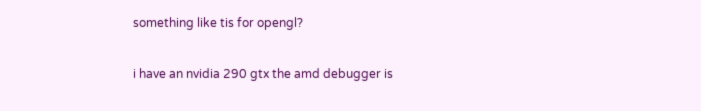something like tis for opengl?

i have an nvidia 290 gtx the amd debugger is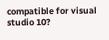compatible for visual studio 10?